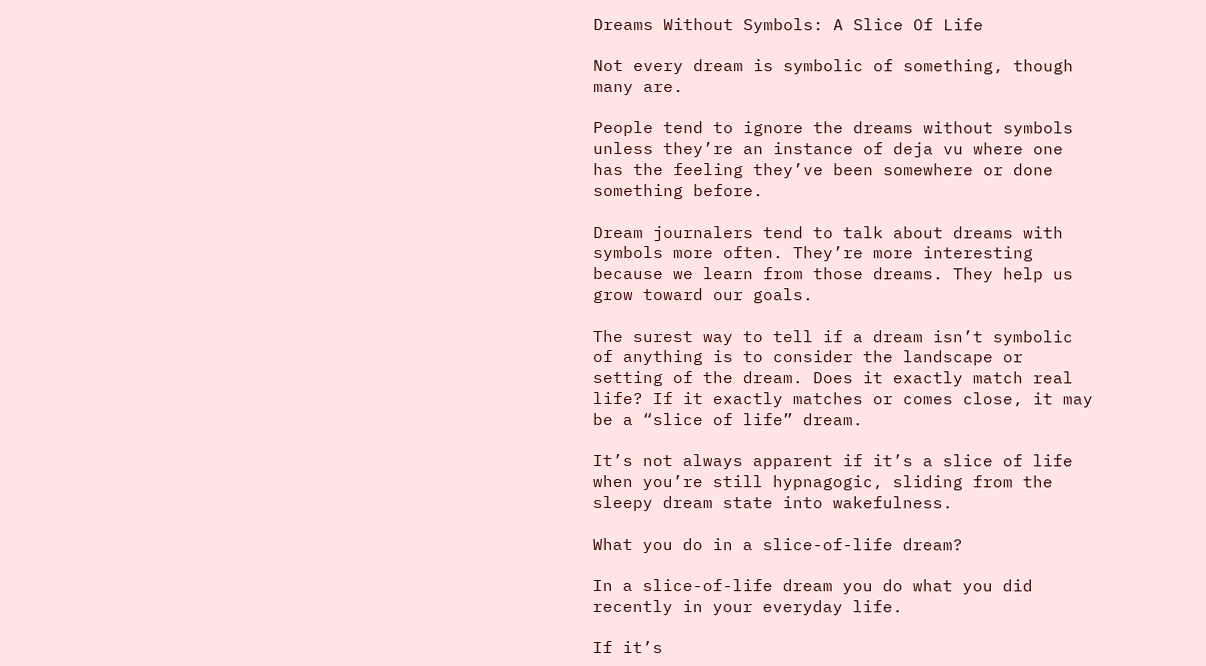Dreams Without Symbols: A Slice Of Life

Not every dream is symbolic of something, though many are.

People tend to ignore the dreams without symbols unless they’re an instance of deja vu where one has the feeling they’ve been somewhere or done something before.

Dream journalers tend to talk about dreams with symbols more often. They’re more interesting because we learn from those dreams. They help us grow toward our goals.

The surest way to tell if a dream isn’t symbolic of anything is to consider the landscape or setting of the dream. Does it exactly match real life? If it exactly matches or comes close, it may be a “slice of life” dream.

It’s not always apparent if it’s a slice of life when you’re still hypnagogic, sliding from the sleepy dream state into wakefulness.

What you do in a slice-of-life dream?

In a slice-of-life dream you do what you did recently in your everyday life.

If it’s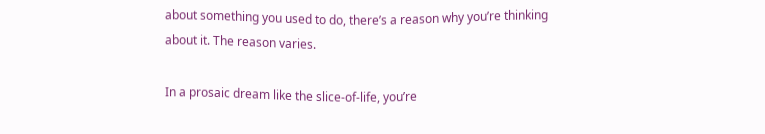about something you used to do, there’s a reason why you’re thinking about it. The reason varies.

In a prosaic dream like the slice-of-life, you’re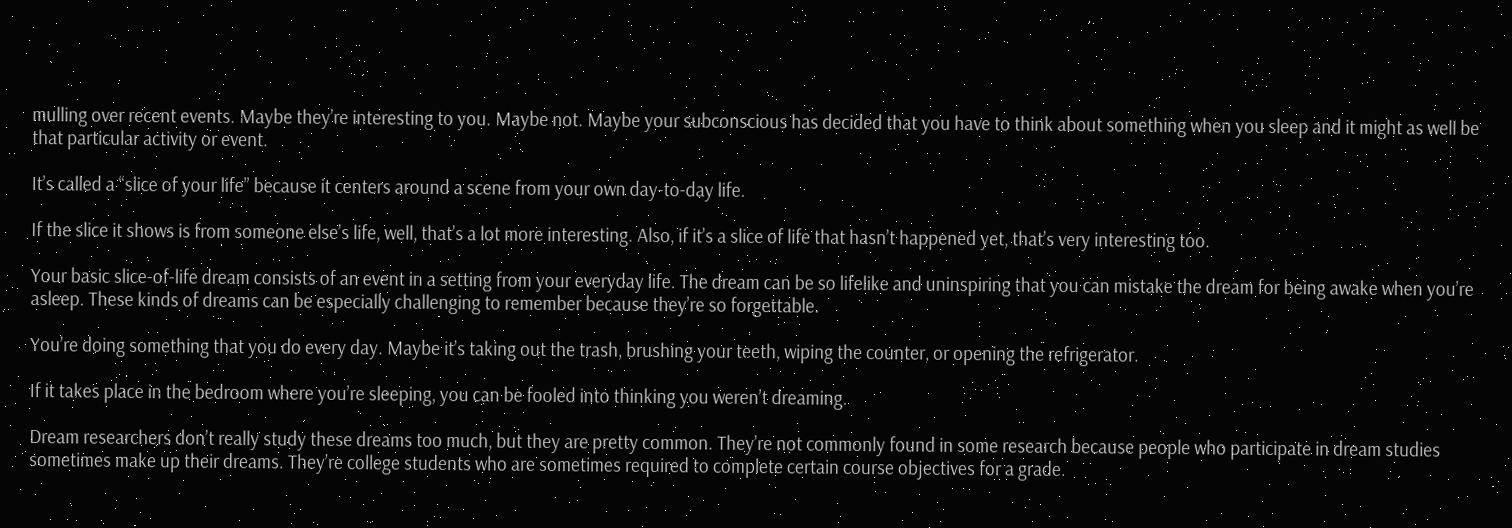mulling over recent events. Maybe they’re interesting to you. Maybe not. Maybe your subconscious has decided that you have to think about something when you sleep and it might as well be that particular activity or event.

It’s called a “slice of your life” because it centers around a scene from your own day-to-day life.

If the slice it shows is from someone else’s life, well, that’s a lot more interesting. Also, if it’s a slice of life that hasn’t happened yet, that’s very interesting too.

Your basic slice-of-life dream consists of an event in a setting from your everyday life. The dream can be so lifelike and uninspiring that you can mistake the dream for being awake when you’re asleep. These kinds of dreams can be especially challenging to remember because they’re so forgettable.

You’re doing something that you do every day. Maybe it’s taking out the trash, brushing your teeth, wiping the counter, or opening the refrigerator.

If it takes place in the bedroom where you’re sleeping, you can be fooled into thinking you weren’t dreaming.

Dream researchers don’t really study these dreams too much, but they are pretty common. They’re not commonly found in some research because people who participate in dream studies sometimes make up their dreams. They’re college students who are sometimes required to complete certain course objectives for a grade.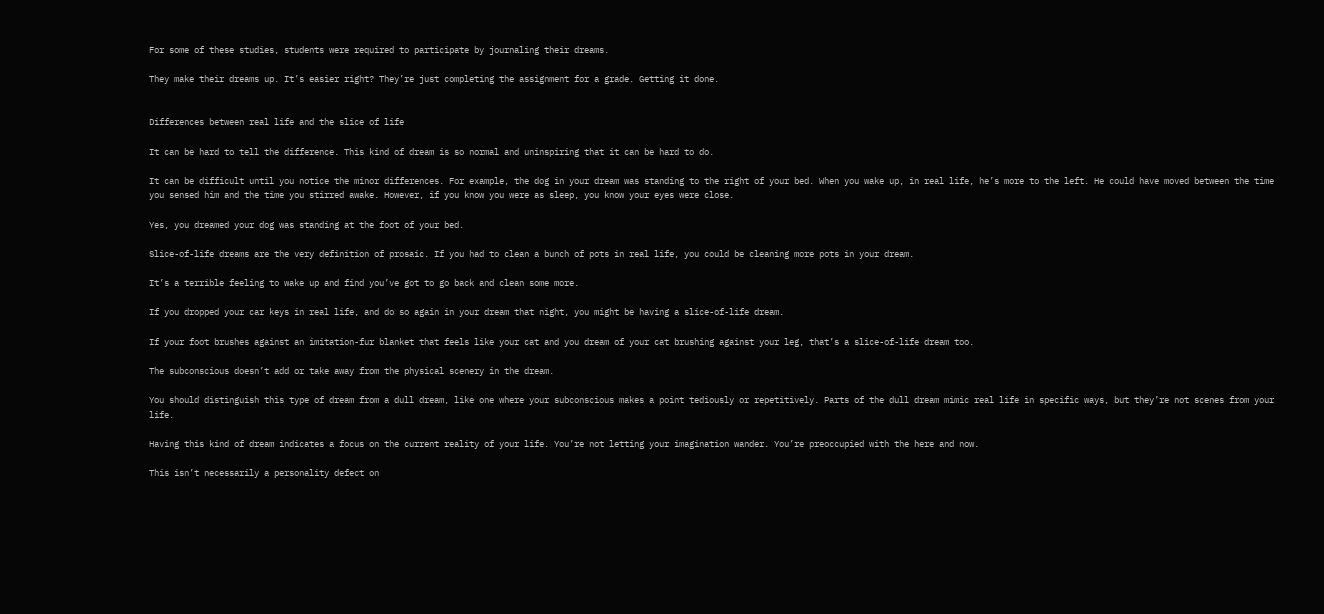For some of these studies, students were required to participate by journaling their dreams.

They make their dreams up. It’s easier right? They’re just completing the assignment for a grade. Getting it done.


Differences between real life and the slice of life

It can be hard to tell the difference. This kind of dream is so normal and uninspiring that it can be hard to do.

It can be difficult until you notice the minor differences. For example, the dog in your dream was standing to the right of your bed. When you wake up, in real life, he’s more to the left. He could have moved between the time you sensed him and the time you stirred awake. However, if you know you were as sleep, you know your eyes were close.

Yes, you dreamed your dog was standing at the foot of your bed.

Slice-of-life dreams are the very definition of prosaic. If you had to clean a bunch of pots in real life, you could be cleaning more pots in your dream.

It’s a terrible feeling to wake up and find you’ve got to go back and clean some more.

If you dropped your car keys in real life, and do so again in your dream that night, you might be having a slice-of-life dream.

If your foot brushes against an imitation-fur blanket that feels like your cat and you dream of your cat brushing against your leg, that’s a slice-of-life dream too.

The subconscious doesn’t add or take away from the physical scenery in the dream.

You should distinguish this type of dream from a dull dream, like one where your subconscious makes a point tediously or repetitively. Parts of the dull dream mimic real life in specific ways, but they’re not scenes from your life.

Having this kind of dream indicates a focus on the current reality of your life. You’re not letting your imagination wander. You’re preoccupied with the here and now.

This isn’t necessarily a personality defect on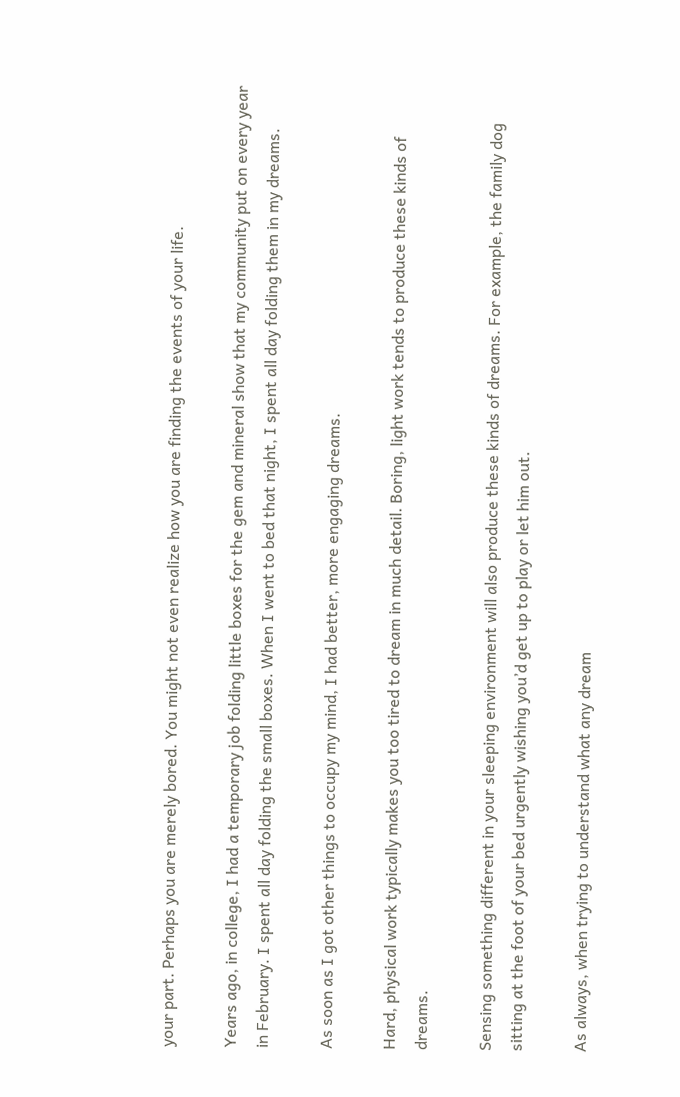your part. Perhaps you are merely bored. You might not even realize how you are finding the events of your life.

Years ago, in college, I had a temporary job folding little boxes for the gem and mineral show that my community put on every year in February. I spent all day folding the small boxes. When I went to bed that night, I spent all day folding them in my dreams.

As soon as I got other things to occupy my mind, I had better, more engaging dreams.

Hard, physical work typically makes you too tired to dream in much detail. Boring, light work tends to produce these kinds of dreams.

Sensing something different in your sleeping environment will also produce these kinds of dreams. For example, the family dog sitting at the foot of your bed urgently wishing you’d get up to play or let him out.

As always, when trying to understand what any dream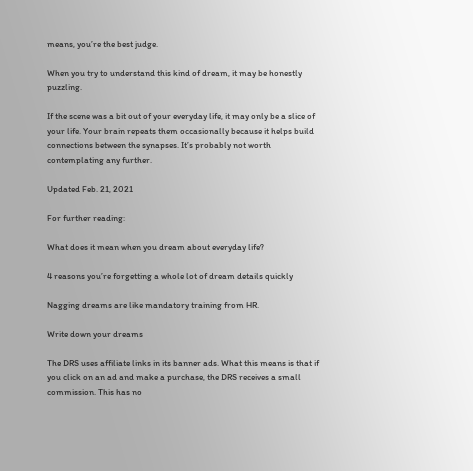means, you’re the best judge.

When you try to understand this kind of dream, it may be honestly puzzling.

If the scene was a bit out of your everyday life, it may only be a slice of your life. Your brain repeats them occasionally because it helps build connections between the synapses. It’s probably not worth contemplating any further.

Updated Feb. 21, 2021

For further reading:

What does it mean when you dream about everyday life?

4 reasons you’re forgetting a whole lot of dream details quickly

Nagging dreams are like mandatory training from HR.

Write down your dreams

The DRS uses affiliate links in its banner ads. What this means is that if you click on an ad and make a purchase, the DRS receives a small commission. This has no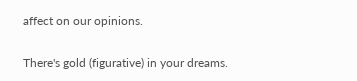affect on our opinions.

There's gold (figurative) in your dreams.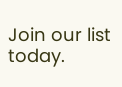Join our list today.